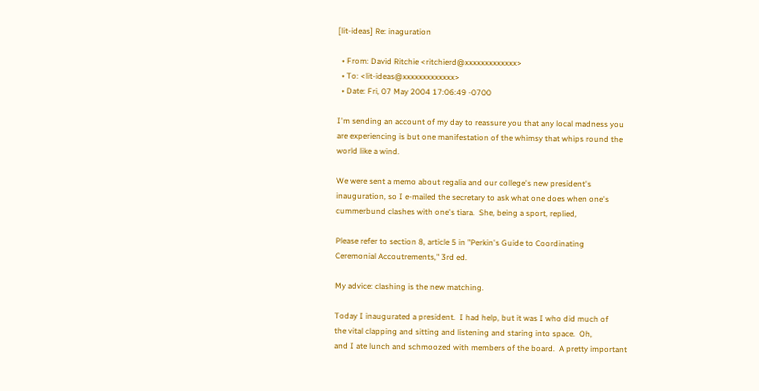[lit-ideas] Re: inaguration

  • From: David Ritchie <ritchierd@xxxxxxxxxxxxx>
  • To: <lit-ideas@xxxxxxxxxxxxx>
  • Date: Fri, 07 May 2004 17:06:49 -0700

I'm sending an account of my day to reassure you that any local madness you
are experiencing is but one manifestation of the whimsy that whips round the
world like a wind.

We were sent a memo about regalia and our college's new president's
inauguration, so I e-mailed the secretary to ask what one does when one's
cummerbund clashes with one's tiara.  She, being a sport, replied,

Please refer to section 8, article 5 in "Perkin's Guide to Coordinating
Ceremonial Accoutrements," 3rd ed.

My advice: clashing is the new matching.

Today I inaugurated a president.  I had help, but it was I who did much of
the vital clapping and sitting and listening and staring into space.  Oh,
and I ate lunch and schmoozed with members of the board.  A pretty important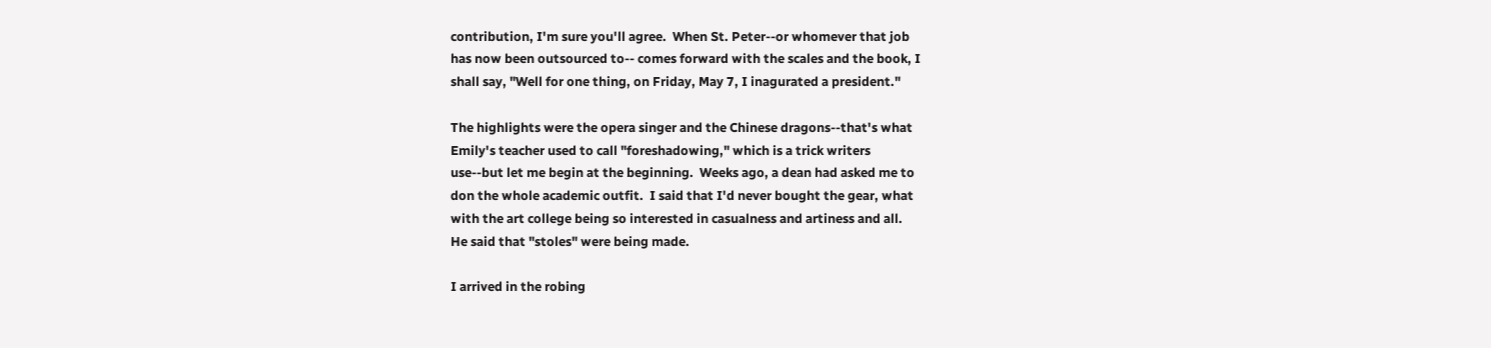contribution, I'm sure you'll agree.  When St. Peter--or whomever that job
has now been outsourced to-- comes forward with the scales and the book, I
shall say, "Well for one thing, on Friday, May 7, I inagurated a president."

The highlights were the opera singer and the Chinese dragons--that's what
Emily's teacher used to call "foreshadowing," which is a trick writers
use--but let me begin at the beginning.  Weeks ago, a dean had asked me to
don the whole academic outfit.  I said that I'd never bought the gear, what
with the art college being so interested in casualness and artiness and all.
He said that "stoles" were being made.

I arrived in the robing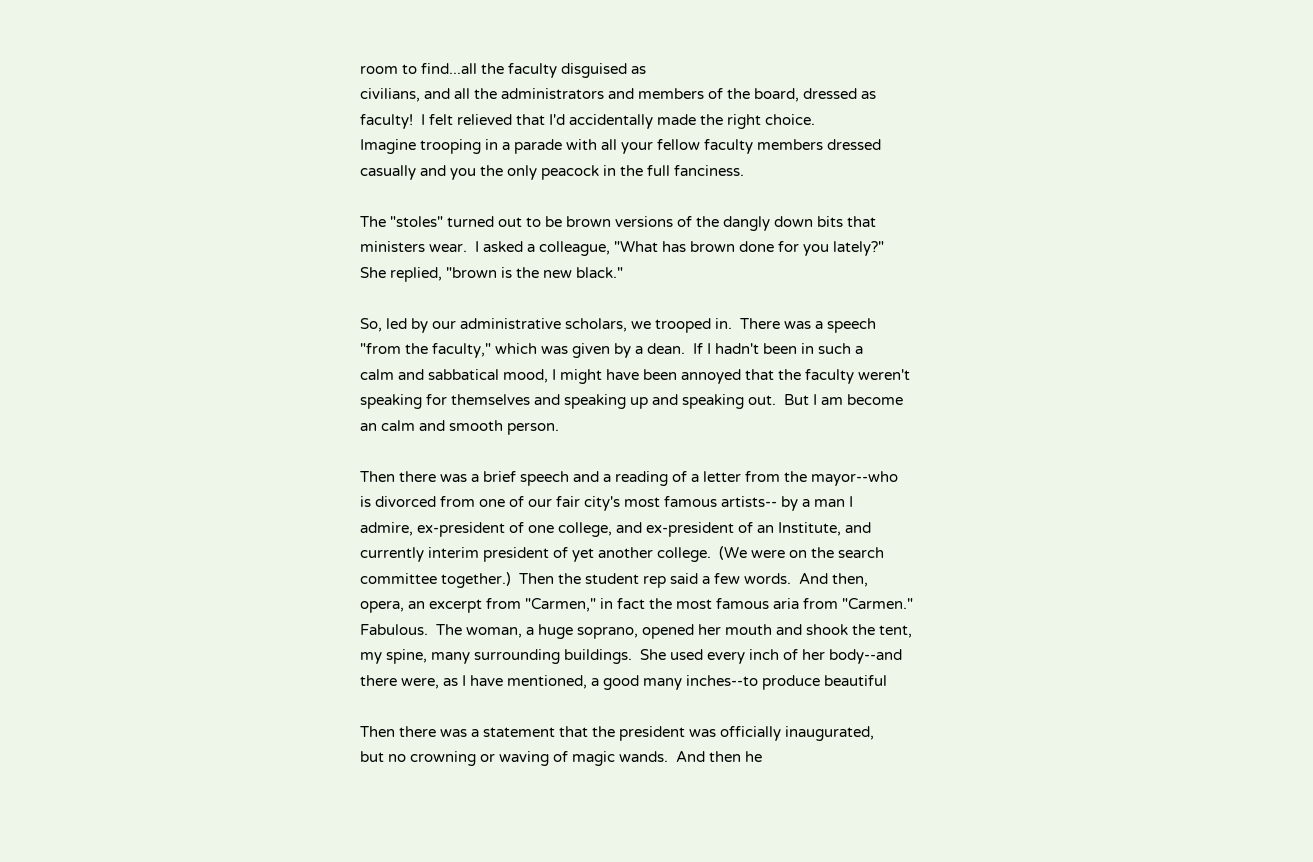room to find...all the faculty disguised as
civilians, and all the administrators and members of the board, dressed as
faculty!  I felt relieved that I'd accidentally made the right choice.
Imagine trooping in a parade with all your fellow faculty members dressed
casually and you the only peacock in the full fanciness.

The "stoles" turned out to be brown versions of the dangly down bits that
ministers wear.  I asked a colleague, "What has brown done for you lately?"
She replied, "brown is the new black."

So, led by our administrative scholars, we trooped in.  There was a speech
"from the faculty," which was given by a dean.  If I hadn't been in such a
calm and sabbatical mood, I might have been annoyed that the faculty weren't
speaking for themselves and speaking up and speaking out.  But I am become
an calm and smooth person.

Then there was a brief speech and a reading of a letter from the mayor--who
is divorced from one of our fair city's most famous artists-- by a man I
admire, ex-president of one college, and ex-president of an Institute, and
currently interim president of yet another college.  (We were on the search
committee together.)  Then the student rep said a few words.  And then,
opera, an excerpt from "Carmen," in fact the most famous aria from "Carmen."
Fabulous.  The woman, a huge soprano, opened her mouth and shook the tent,
my spine, many surrounding buildings.  She used every inch of her body--and
there were, as I have mentioned, a good many inches--to produce beautiful

Then there was a statement that the president was officially inaugurated,
but no crowning or waving of magic wands.  And then he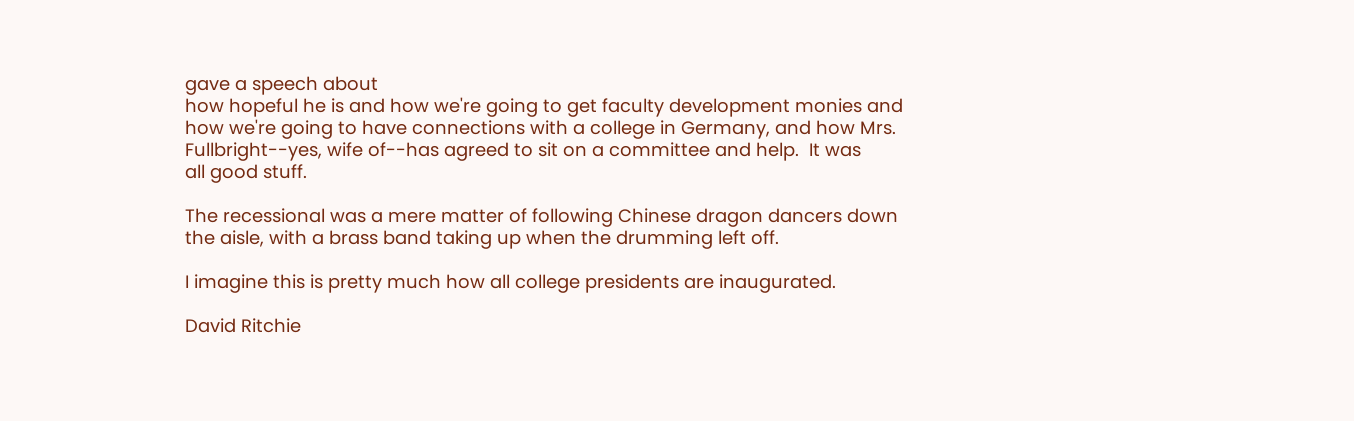gave a speech about
how hopeful he is and how we're going to get faculty development monies and
how we're going to have connections with a college in Germany, and how Mrs.
Fullbright--yes, wife of--has agreed to sit on a committee and help.  It was
all good stuff.

The recessional was a mere matter of following Chinese dragon dancers down
the aisle, with a brass band taking up when the drumming left off.

I imagine this is pretty much how all college presidents are inaugurated.

David Ritchie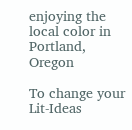enjoying the local color in
Portland, Oregon

To change your Lit-Ideas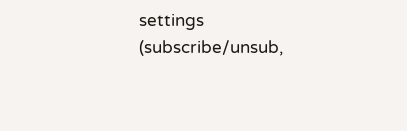settings (subscribe/unsub,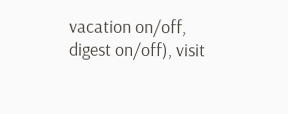vacation on/off,
digest on/off), visit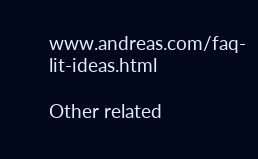www.andreas.com/faq-lit-ideas.html

Other related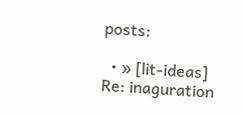posts:

  • » [lit-ideas] Re: inaguration